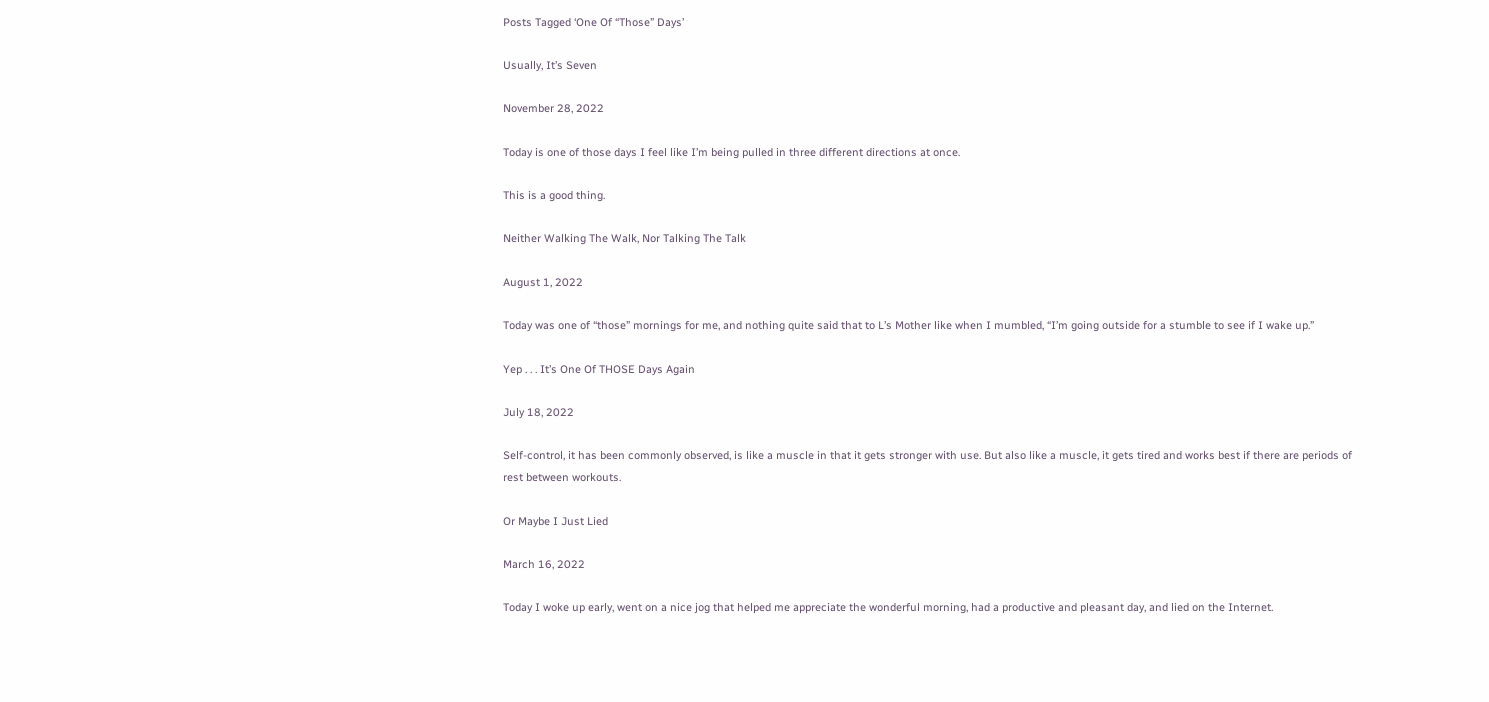Posts Tagged ‘One Of “Those” Days’

Usually, It’s Seven

November 28, 2022

Today is one of those days I feel like I’m being pulled in three different directions at once.

This is a good thing.

Neither Walking The Walk, Nor Talking The Talk

August 1, 2022

Today was one of “those” mornings for me, and nothing quite said that to L’s Mother like when I mumbled, “I’m going outside for a stumble to see if I wake up.”

Yep . . . It’s One Of THOSE Days Again

July 18, 2022

Self-control, it has been commonly observed, is like a muscle in that it gets stronger with use. But also like a muscle, it gets tired and works best if there are periods of rest between workouts.

Or Maybe I Just Lied

March 16, 2022

Today I woke up early, went on a nice jog that helped me appreciate the wonderful morning, had a productive and pleasant day, and lied on the Internet.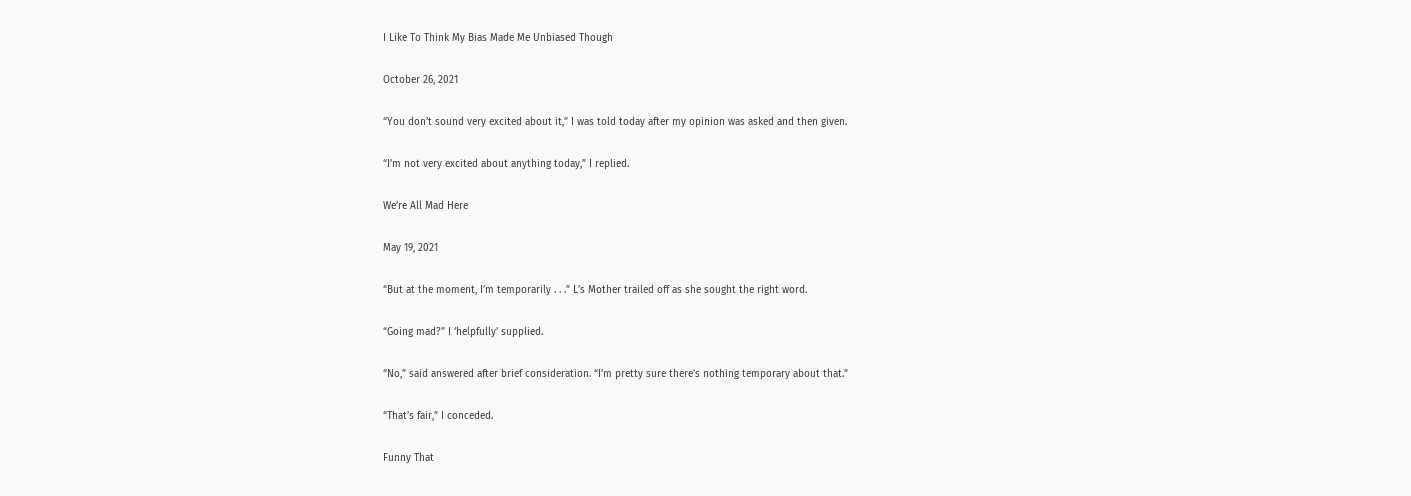I Like To Think My Bias Made Me Unbiased Though

October 26, 2021

“You don’t sound very excited about it,” I was told today after my opinion was asked and then given.

“I’m not very excited about anything today,” I replied.

We’re All Mad Here

May 19, 2021

“But at the moment, I’m temporarily . . .” L’s Mother trailed off as she sought the right word.

“Going mad?” I ‘helpfully’ supplied.

“No,” said answered after brief consideration. “I’m pretty sure there’s nothing temporary about that.”

“That’s fair,” I conceded.

Funny That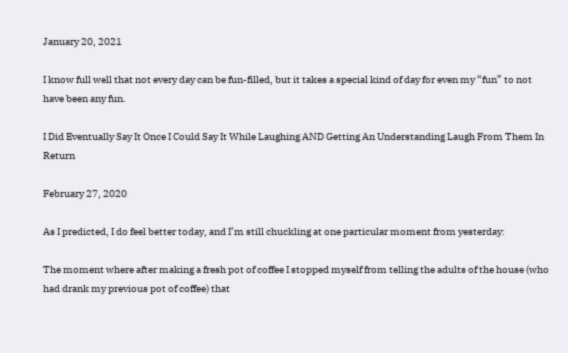January 20, 2021

I know full well that not every day can be fun-filled, but it takes a special kind of day for even my “fun” to not have been any fun.

I Did Eventually Say It Once I Could Say It While Laughing AND Getting An Understanding Laugh From Them In Return

February 27, 2020

As I predicted, I do feel better today, and I’m still chuckling at one particular moment from yesterday:

The moment where after making a fresh pot of coffee I stopped myself from telling the adults of the house (who had drank my previous pot of coffee) that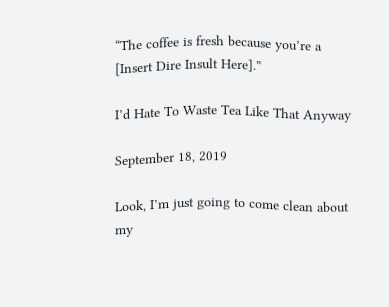“The coffee is fresh because you’re a [Insert Dire Insult Here].”

I’d Hate To Waste Tea Like That Anyway

September 18, 2019

Look, I’m just going to come clean about my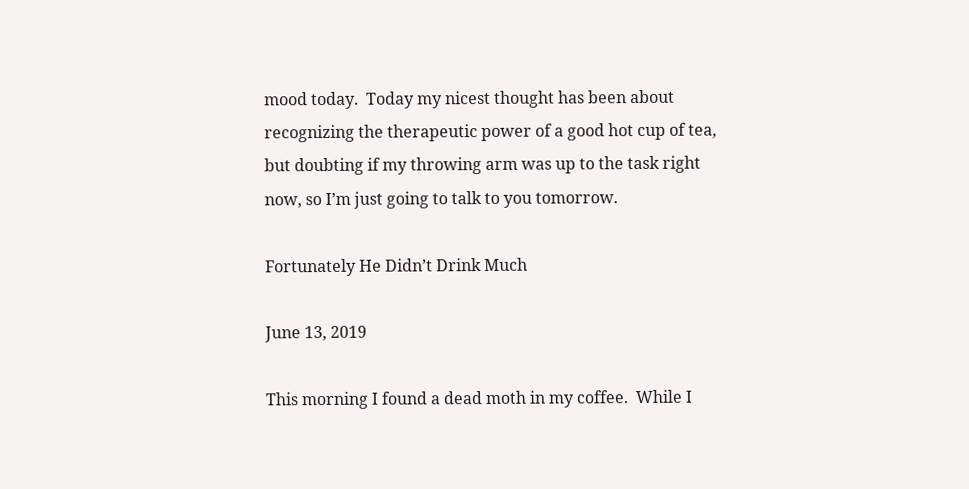mood today.  Today my nicest thought has been about recognizing the therapeutic power of a good hot cup of tea, but doubting if my throwing arm was up to the task right now, so I’m just going to talk to you tomorrow.

Fortunately He Didn’t Drink Much

June 13, 2019

This morning I found a dead moth in my coffee.  While I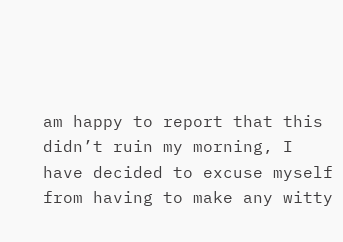am happy to report that this didn’t ruin my morning, I have decided to excuse myself from having to make any witty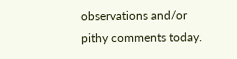observations and/or pithy comments today.